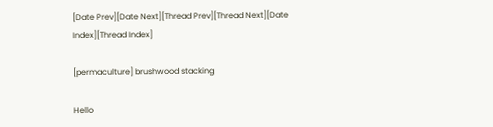[Date Prev][Date Next][Thread Prev][Thread Next][Date Index][Thread Index]

[permaculture] brushwood stacking

Hello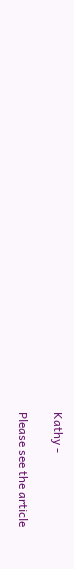Kathy -

Please see the article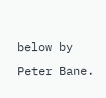below by Peter Bane.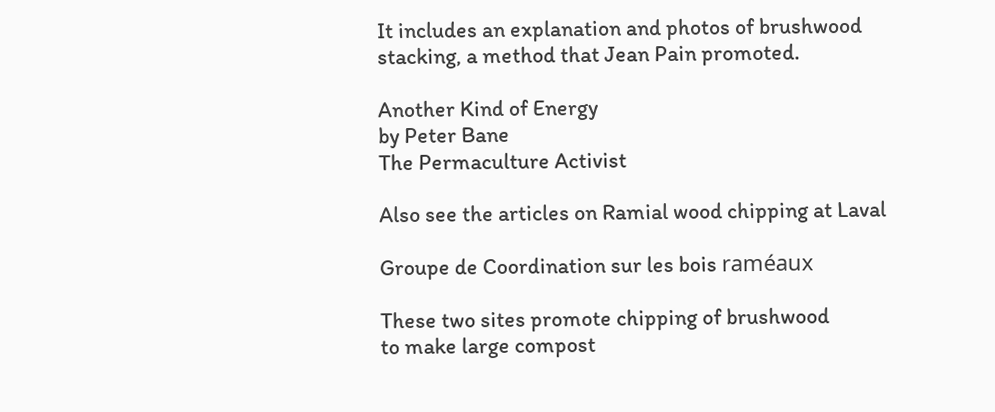It includes an explanation and photos of brushwood
stacking, a method that Jean Pain promoted.

Another Kind of Energy
by Peter Bane
The Permaculture Activist

Also see the articles on Ramial wood chipping at Laval

Groupe de Coordination sur les bois raméaux

These two sites promote chipping of brushwood
to make large compost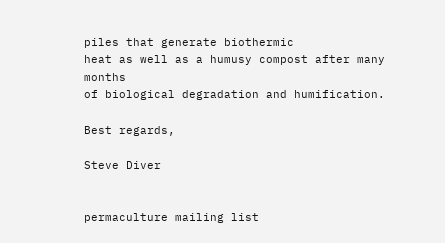piles that generate biothermic
heat as well as a humusy compost after many months
of biological degradation and humification.

Best regards,

Steve Diver


permaculture mailing list